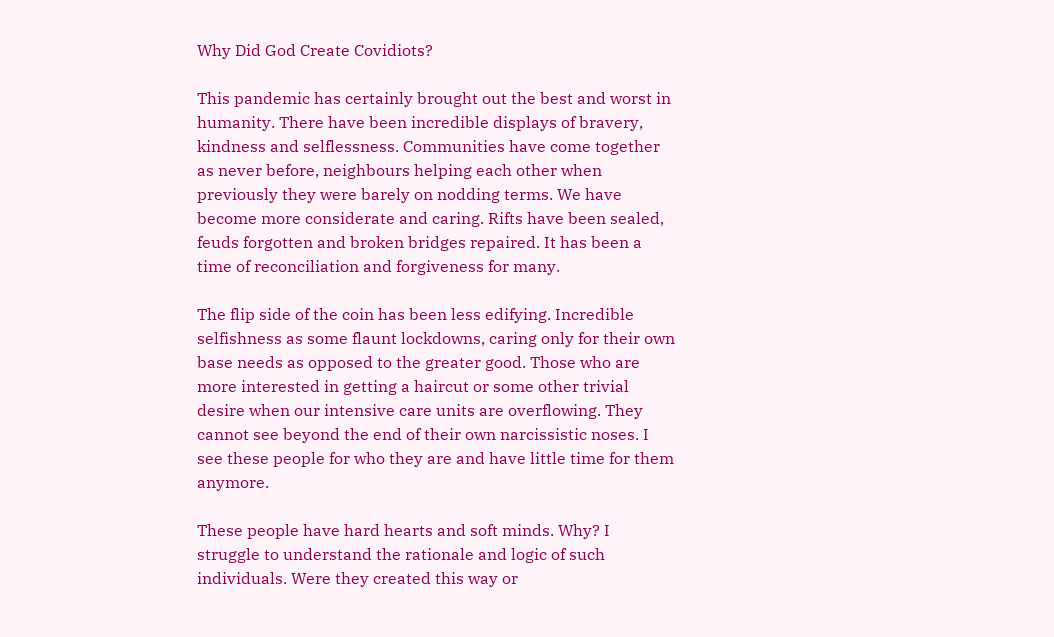Why Did God Create Covidiots?

This pandemic has certainly brought out the best and worst in humanity. There have been incredible displays of bravery, kindness and selflessness. Communities have come together as never before, neighbours helping each other when previously they were barely on nodding terms. We have become more considerate and caring. Rifts have been sealed, feuds forgotten and broken bridges repaired. It has been a time of reconciliation and forgiveness for many.

The flip side of the coin has been less edifying. Incredible selfishness as some flaunt lockdowns, caring only for their own base needs as opposed to the greater good. Those who are more interested in getting a haircut or some other trivial desire when our intensive care units are overflowing. They cannot see beyond the end of their own narcissistic noses. I see these people for who they are and have little time for them anymore.

These people have hard hearts and soft minds. Why? I struggle to understand the rationale and logic of such individuals. Were they created this way or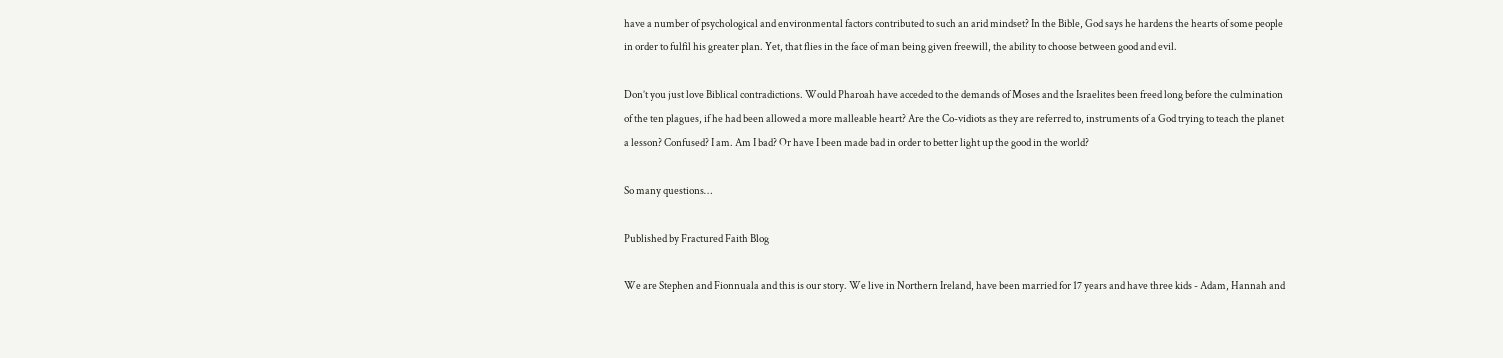have a number of psychological and environmental factors contributed to such an arid mindset? In the Bible, God says he hardens the hearts of some people in order to fulfil his greater plan. Yet, that flies in the face of man being given freewill, the ability to choose between good and evil.

Don’t you just love Biblical contradictions. Would Pharoah have acceded to the demands of Moses and the Israelites been freed long before the culmination of the ten plagues, if he had been allowed a more malleable heart? Are the Co-vidiots as they are referred to, instruments of a God trying to teach the planet a lesson? Confused? I am. Am I bad? Or have I been made bad in order to better light up the good in the world?

So many questions…

Published by Fractured Faith Blog

We are Stephen and Fionnuala and this is our story. We live in Northern Ireland, have been married for 17 years and have three kids - Adam, Hannah and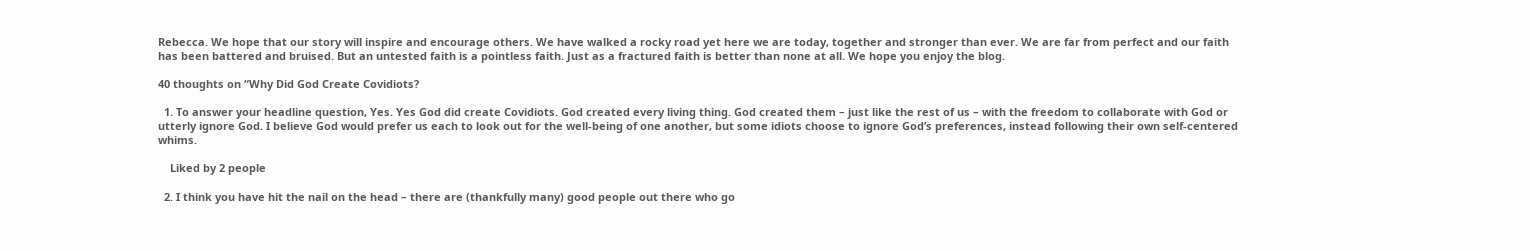Rebecca. We hope that our story will inspire and encourage others. We have walked a rocky road yet here we are today, together and stronger than ever. We are far from perfect and our faith has been battered and bruised. But an untested faith is a pointless faith. Just as a fractured faith is better than none at all. We hope you enjoy the blog.

40 thoughts on “Why Did God Create Covidiots?

  1. To answer your headline question, Yes. Yes God did create Covidiots. God created every living thing. God created them – just like the rest of us – with the freedom to collaborate with God or utterly ignore God. I believe God would prefer us each to look out for the well-being of one another, but some idiots choose to ignore God’s preferences, instead following their own self-centered whims.

    Liked by 2 people

  2. I think you have hit the nail on the head – there are (thankfully many) good people out there who go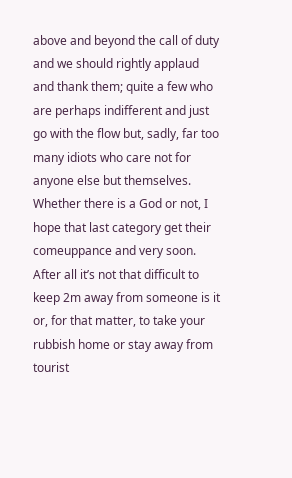above and beyond the call of duty and we should rightly applaud and thank them; quite a few who are perhaps indifferent and just go with the flow but, sadly, far too many idiots who care not for anyone else but themselves. Whether there is a God or not, I hope that last category get their comeuppance and very soon. After all it’s not that difficult to keep 2m away from someone is it or, for that matter, to take your rubbish home or stay away from tourist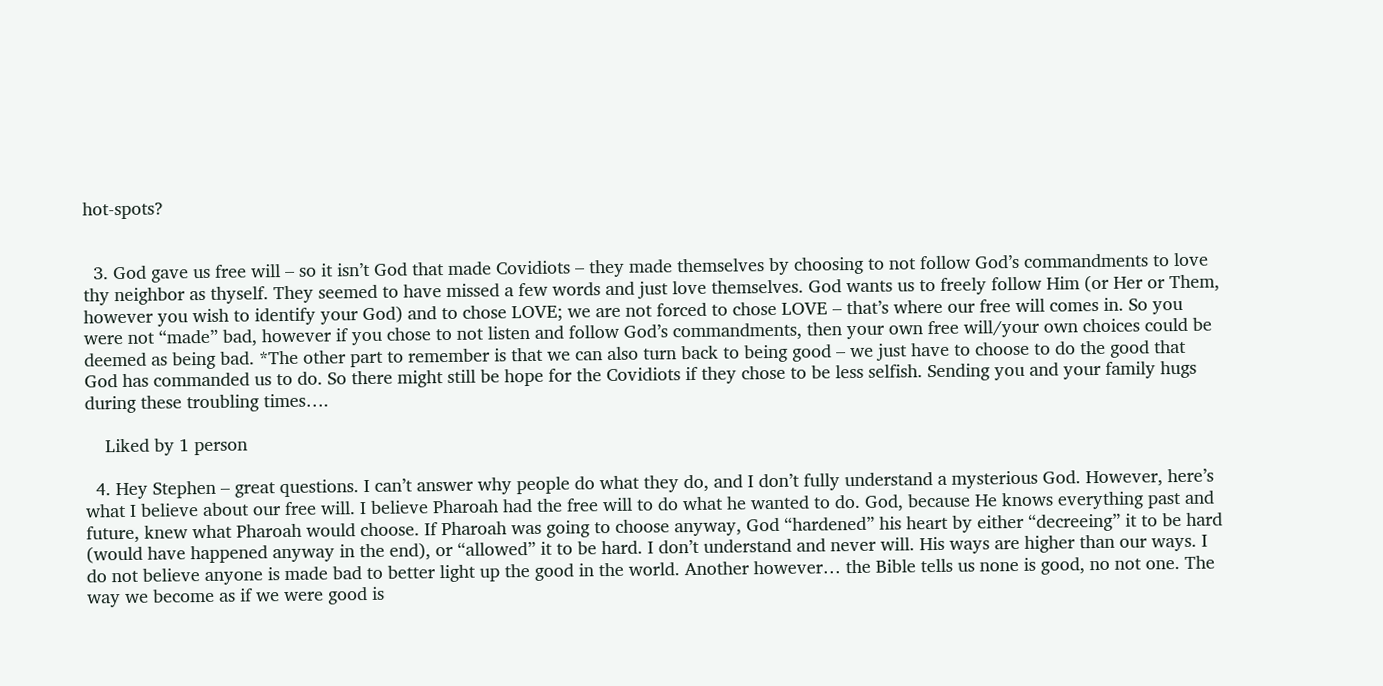hot-spots?


  3. God gave us free will – so it isn’t God that made Covidiots – they made themselves by choosing to not follow God’s commandments to love thy neighbor as thyself. They seemed to have missed a few words and just love themselves. God wants us to freely follow Him (or Her or Them, however you wish to identify your God) and to chose LOVE; we are not forced to chose LOVE – that’s where our free will comes in. So you were not “made” bad, however if you chose to not listen and follow God’s commandments, then your own free will/your own choices could be deemed as being bad. *The other part to remember is that we can also turn back to being good – we just have to choose to do the good that God has commanded us to do. So there might still be hope for the Covidiots if they chose to be less selfish. Sending you and your family hugs during these troubling times….

    Liked by 1 person

  4. Hey Stephen – great questions. I can’t answer why people do what they do, and I don’t fully understand a mysterious God. However, here’s what I believe about our free will. I believe Pharoah had the free will to do what he wanted to do. God, because He knows everything past and future, knew what Pharoah would choose. If Pharoah was going to choose anyway, God “hardened” his heart by either “decreeing” it to be hard (would have happened anyway in the end), or “allowed” it to be hard. I don’t understand and never will. His ways are higher than our ways. I do not believe anyone is made bad to better light up the good in the world. Another however… the Bible tells us none is good, no not one. The way we become as if we were good is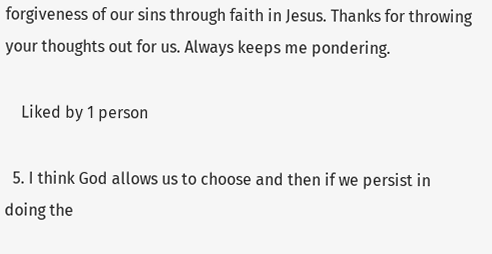forgiveness of our sins through faith in Jesus. Thanks for throwing your thoughts out for us. Always keeps me pondering.

    Liked by 1 person

  5. I think God allows us to choose and then if we persist in doing the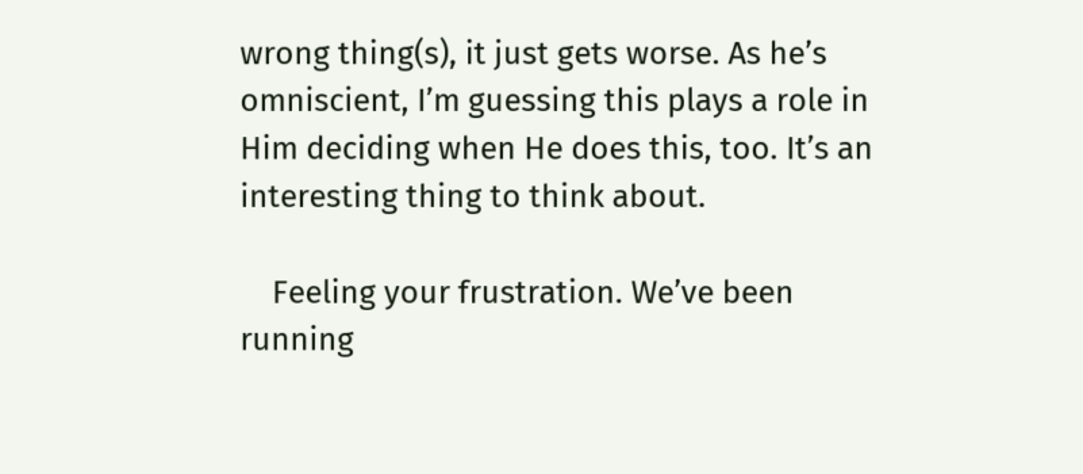wrong thing(s), it just gets worse. As he’s omniscient, I’m guessing this plays a role in Him deciding when He does this, too. It’s an interesting thing to think about.

    Feeling your frustration. We’ve been running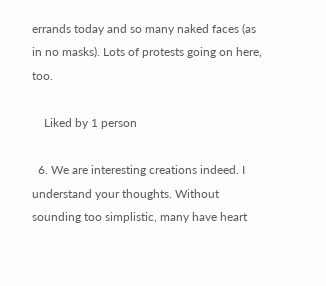errands today and so many naked faces (as in no masks). Lots of protests going on here, too.

    Liked by 1 person

  6. We are interesting creations indeed. I understand your thoughts. Without sounding too simplistic, many have heart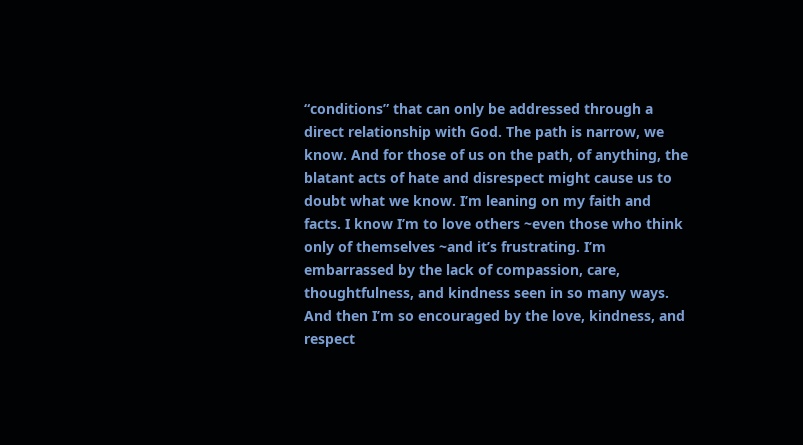“conditions” that can only be addressed through a direct relationship with God. The path is narrow, we know. And for those of us on the path, of anything, the blatant acts of hate and disrespect might cause us to doubt what we know. I’m leaning on my faith and facts. I know I’m to love others ~even those who think only of themselves ~and it’s frustrating. I’m embarrassed by the lack of compassion, care, thoughtfulness, and kindness seen in so many ways. And then I’m so encouraged by the love, kindness, and respect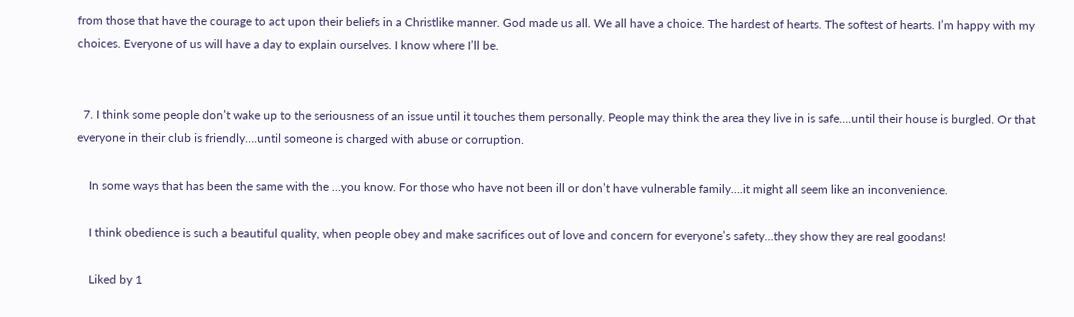from those that have the courage to act upon their beliefs in a Christlike manner. God made us all. We all have a choice. The hardest of hearts. The softest of hearts. I’m happy with my choices. Everyone of us will have a day to explain ourselves. I know where I’ll be.


  7. I think some people don’t wake up to the seriousness of an issue until it touches them personally. People may think the area they live in is safe….until their house is burgled. Or that everyone in their club is friendly….until someone is charged with abuse or corruption.

    In some ways that has been the same with the …you know. For those who have not been ill or don’t have vulnerable family….it might all seem like an inconvenience.

    I think obedience is such a beautiful quality, when people obey and make sacrifices out of love and concern for everyone’s safety…they show they are real goodans!

    Liked by 1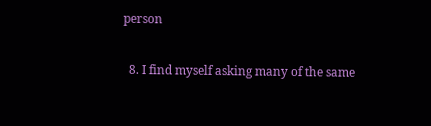person

  8. I find myself asking many of the same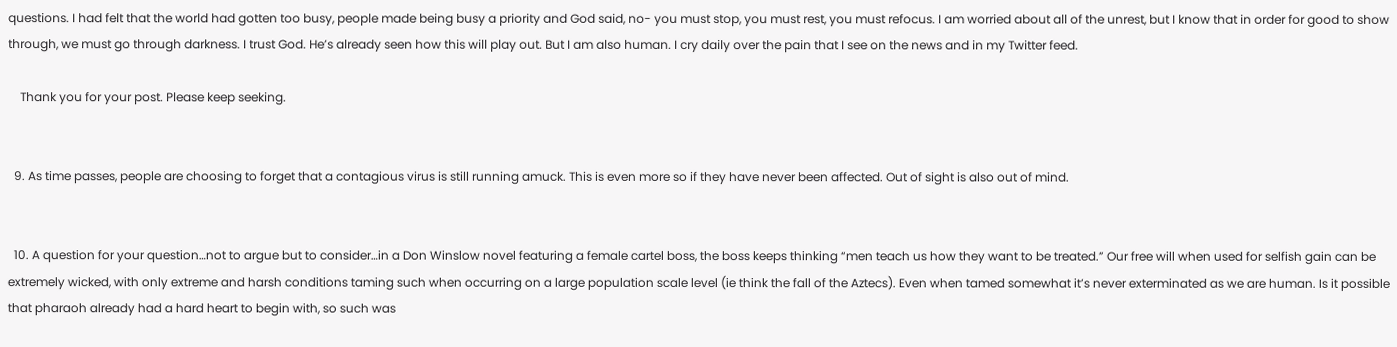questions. I had felt that the world had gotten too busy, people made being busy a priority and God said, no- you must stop, you must rest, you must refocus. I am worried about all of the unrest, but I know that in order for good to show through, we must go through darkness. I trust God. He’s already seen how this will play out. But I am also human. I cry daily over the pain that I see on the news and in my Twitter feed.

    Thank you for your post. Please keep seeking.


  9. As time passes, people are choosing to forget that a contagious virus is still running amuck. This is even more so if they have never been affected. Out of sight is also out of mind.


  10. A question for your question…not to argue but to consider…in a Don Winslow novel featuring a female cartel boss, the boss keeps thinking “men teach us how they want to be treated.” Our free will when used for selfish gain can be extremely wicked, with only extreme and harsh conditions taming such when occurring on a large population scale level (ie think the fall of the Aztecs). Even when tamed somewhat it’s never exterminated as we are human. Is it possible that pharaoh already had a hard heart to begin with, so such was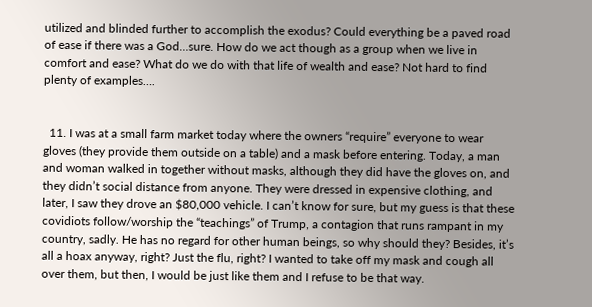utilized and blinded further to accomplish the exodus? Could everything be a paved road of ease if there was a God…sure. How do we act though as a group when we live in comfort and ease? What do we do with that life of wealth and ease? Not hard to find plenty of examples….


  11. I was at a small farm market today where the owners “require” everyone to wear gloves (they provide them outside on a table) and a mask before entering. Today, a man and woman walked in together without masks, although they did have the gloves on, and they didn’t social distance from anyone. They were dressed in expensive clothing, and later, I saw they drove an $80,000 vehicle. I can’t know for sure, but my guess is that these covidiots follow/worship the “teachings” of Trump, a contagion that runs rampant in my country, sadly. He has no regard for other human beings, so why should they? Besides, it’s all a hoax anyway, right? Just the flu, right? I wanted to take off my mask and cough all over them, but then, I would be just like them and I refuse to be that way.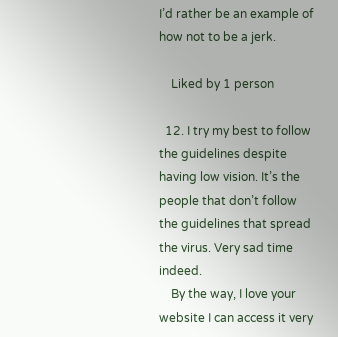I’d rather be an example of how not to be a jerk.

    Liked by 1 person

  12. I try my best to follow the guidelines despite having low vision. It’s the people that don’t follow the guidelines that spread the virus. Very sad time indeed.
    By the way, I love your website I can access it very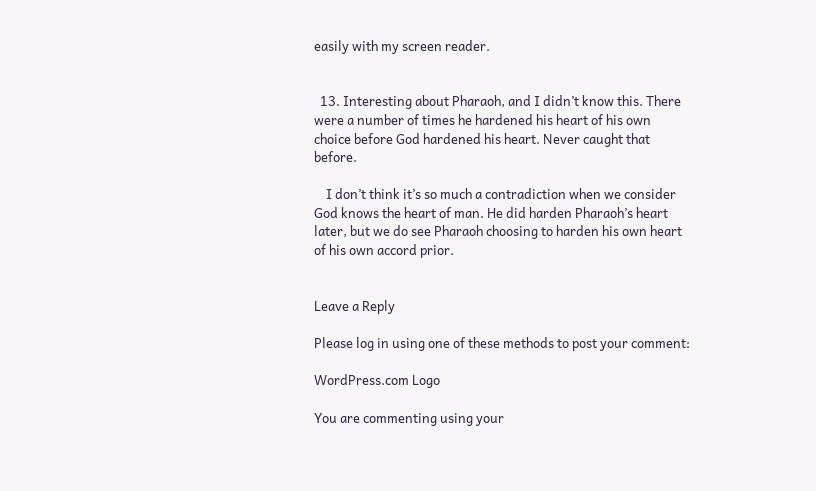easily with my screen reader.


  13. Interesting about Pharaoh, and I didn’t know this. There were a number of times he hardened his heart of his own choice before God hardened his heart. Never caught that before.

    I don’t think it’s so much a contradiction when we consider God knows the heart of man. He did harden Pharaoh’s heart later, but we do see Pharaoh choosing to harden his own heart of his own accord prior.


Leave a Reply

Please log in using one of these methods to post your comment:

WordPress.com Logo

You are commenting using your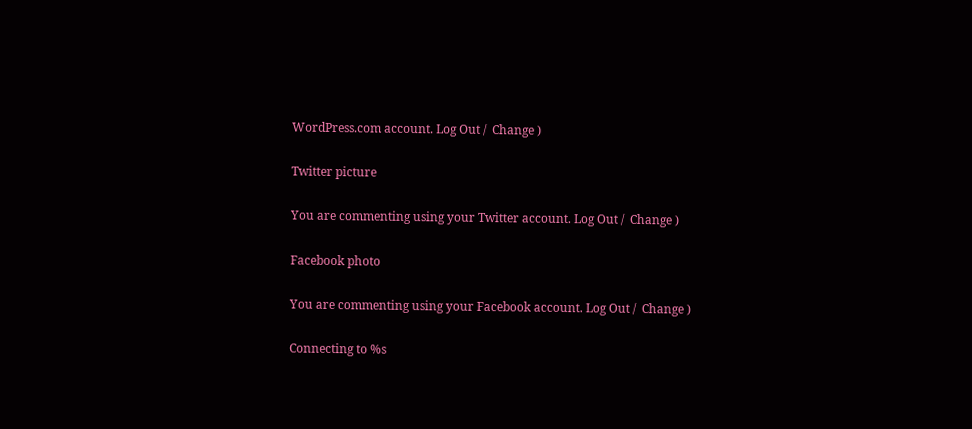WordPress.com account. Log Out /  Change )

Twitter picture

You are commenting using your Twitter account. Log Out /  Change )

Facebook photo

You are commenting using your Facebook account. Log Out /  Change )

Connecting to %s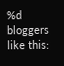%d bloggers like this: